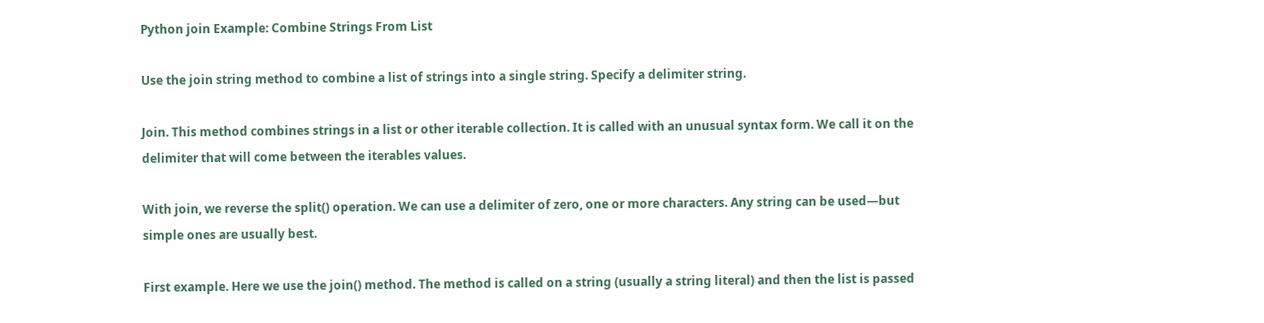Python join Example: Combine Strings From List

Use the join string method to combine a list of strings into a single string. Specify a delimiter string.

Join. This method combines strings in a list or other iterable collection. It is called with an unusual syntax form. We call it on the delimiter that will come between the iterables values.

With join, we reverse the split() operation. We can use a delimiter of zero, one or more characters. Any string can be used—but simple ones are usually best.

First example. Here we use the join() method. The method is called on a string (usually a string literal) and then the list is passed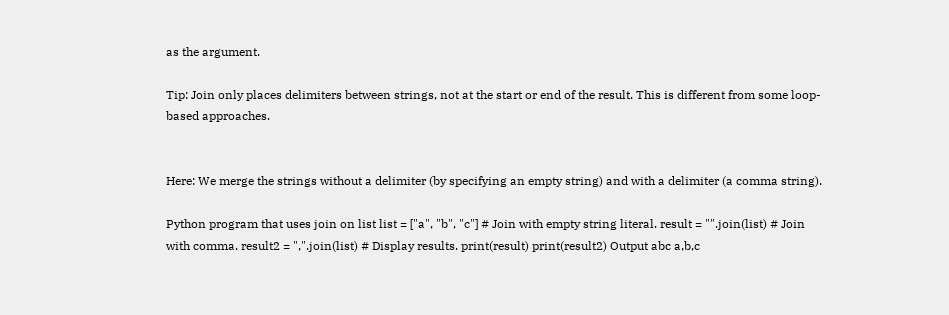as the argument.

Tip: Join only places delimiters between strings, not at the start or end of the result. This is different from some loop-based approaches.


Here: We merge the strings without a delimiter (by specifying an empty string) and with a delimiter (a comma string).

Python program that uses join on list list = ["a", "b", "c"] # Join with empty string literal. result = "".join(list) # Join with comma. result2 = ",".join(list) # Display results. print(result) print(result2) Output abc a,b,c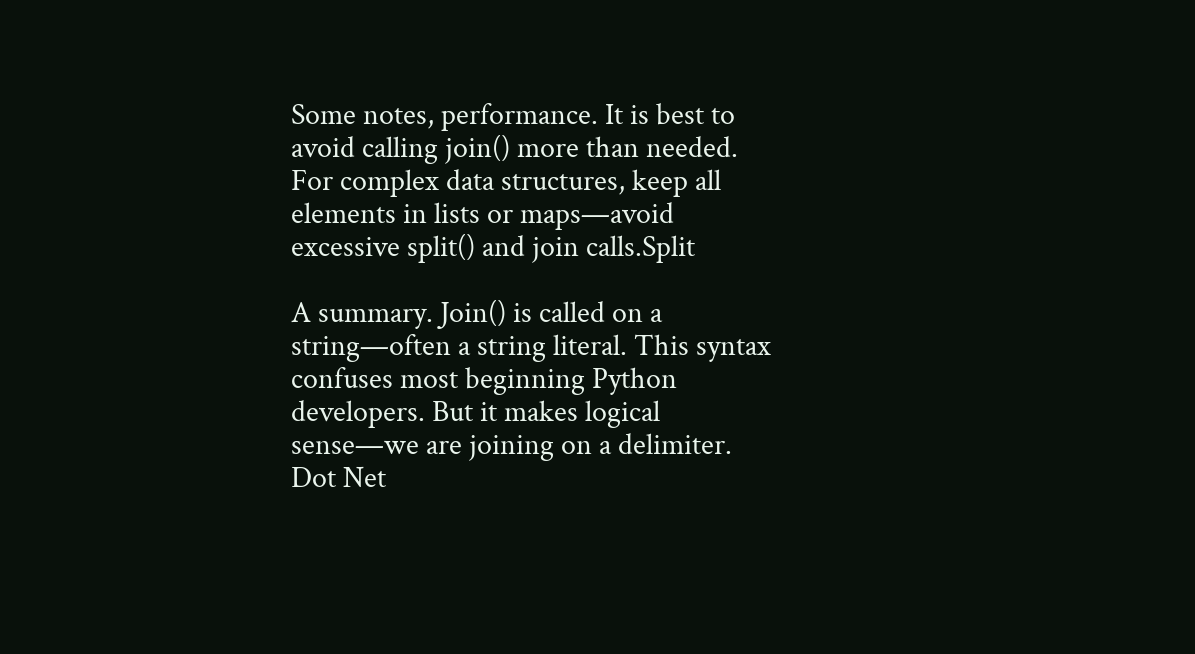Some notes, performance. It is best to avoid calling join() more than needed. For complex data structures, keep all elements in lists or maps—avoid excessive split() and join calls.Split

A summary. Join() is called on a string—often a string literal. This syntax confuses most beginning Python developers. But it makes logical sense—we are joining on a delimiter.
Dot Net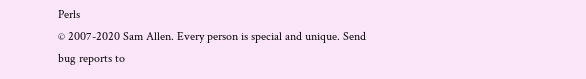Perls
© 2007-2020 Sam Allen. Every person is special and unique. Send bug reports to